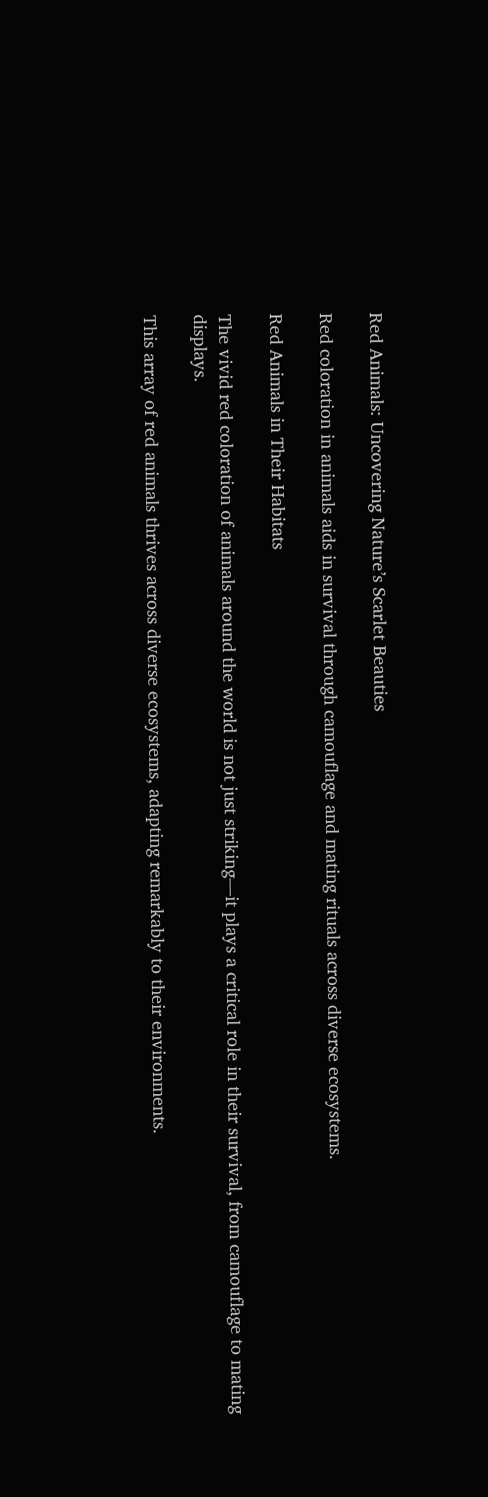Red Animals: Uncovering Nature’s Scarlet Beauties

Red coloration in animals aids in survival through camouflage and mating rituals across diverse ecosystems.

Red Animals in Their Habitats

The vivid red coloration of animals around the world is not just striking—it plays a critical role in their survival, from camouflage to mating displays.

This array of red animals thrives across diverse ecosystems, adapting remarkably to their environments.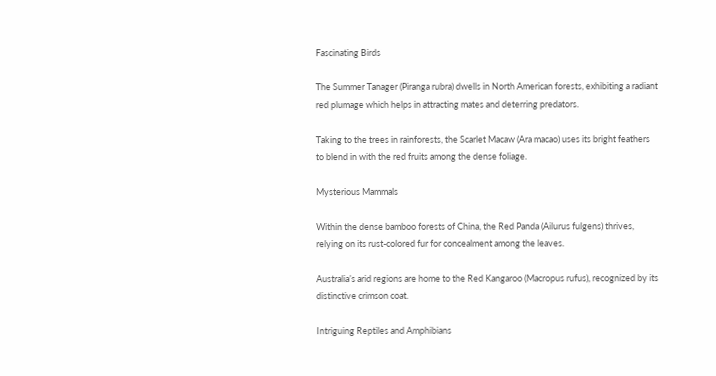Fascinating Birds

The Summer Tanager (Piranga rubra) dwells in North American forests, exhibiting a radiant red plumage which helps in attracting mates and deterring predators.

Taking to the trees in rainforests, the Scarlet Macaw (Ara macao) uses its bright feathers to blend in with the red fruits among the dense foliage.

Mysterious Mammals

Within the dense bamboo forests of China, the Red Panda (Ailurus fulgens) thrives, relying on its rust-colored fur for concealment among the leaves.

Australia’s arid regions are home to the Red Kangaroo (Macropus rufus), recognized by its distinctive crimson coat.

Intriguing Reptiles and Amphibians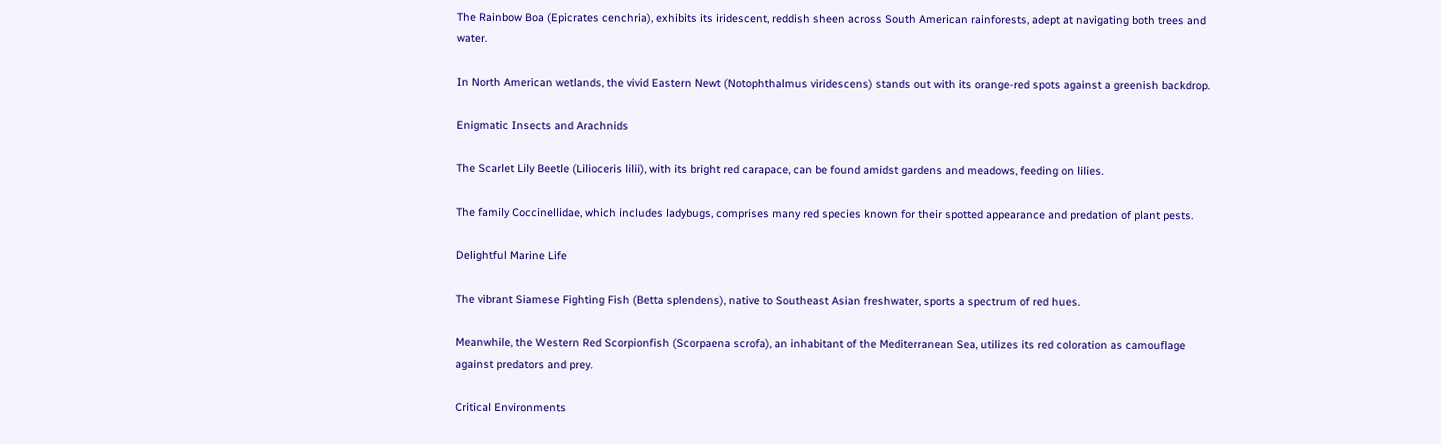The Rainbow Boa (Epicrates cenchria), exhibits its iridescent, reddish sheen across South American rainforests, adept at navigating both trees and water.

In North American wetlands, the vivid Eastern Newt (Notophthalmus viridescens) stands out with its orange-red spots against a greenish backdrop.

Enigmatic Insects and Arachnids

The Scarlet Lily Beetle (Lilioceris lilii), with its bright red carapace, can be found amidst gardens and meadows, feeding on lilies.

The family Coccinellidae, which includes ladybugs, comprises many red species known for their spotted appearance and predation of plant pests.

Delightful Marine Life

The vibrant Siamese Fighting Fish (Betta splendens), native to Southeast Asian freshwater, sports a spectrum of red hues.

Meanwhile, the Western Red Scorpionfish (Scorpaena scrofa), an inhabitant of the Mediterranean Sea, utilizes its red coloration as camouflage against predators and prey.

Critical Environments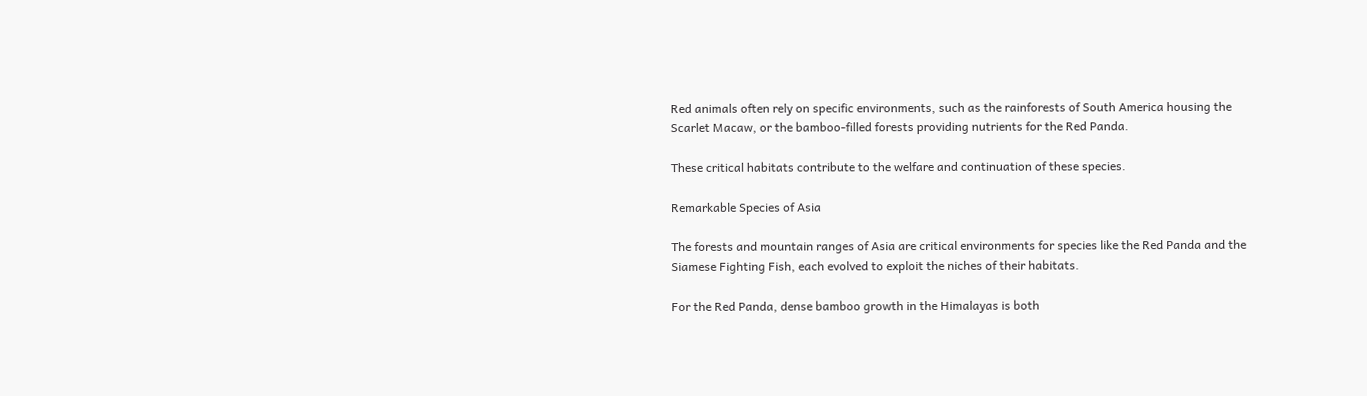Red animals often rely on specific environments, such as the rainforests of South America housing the Scarlet Macaw, or the bamboo-filled forests providing nutrients for the Red Panda.

These critical habitats contribute to the welfare and continuation of these species.

Remarkable Species of Asia

The forests and mountain ranges of Asia are critical environments for species like the Red Panda and the Siamese Fighting Fish, each evolved to exploit the niches of their habitats.

For the Red Panda, dense bamboo growth in the Himalayas is both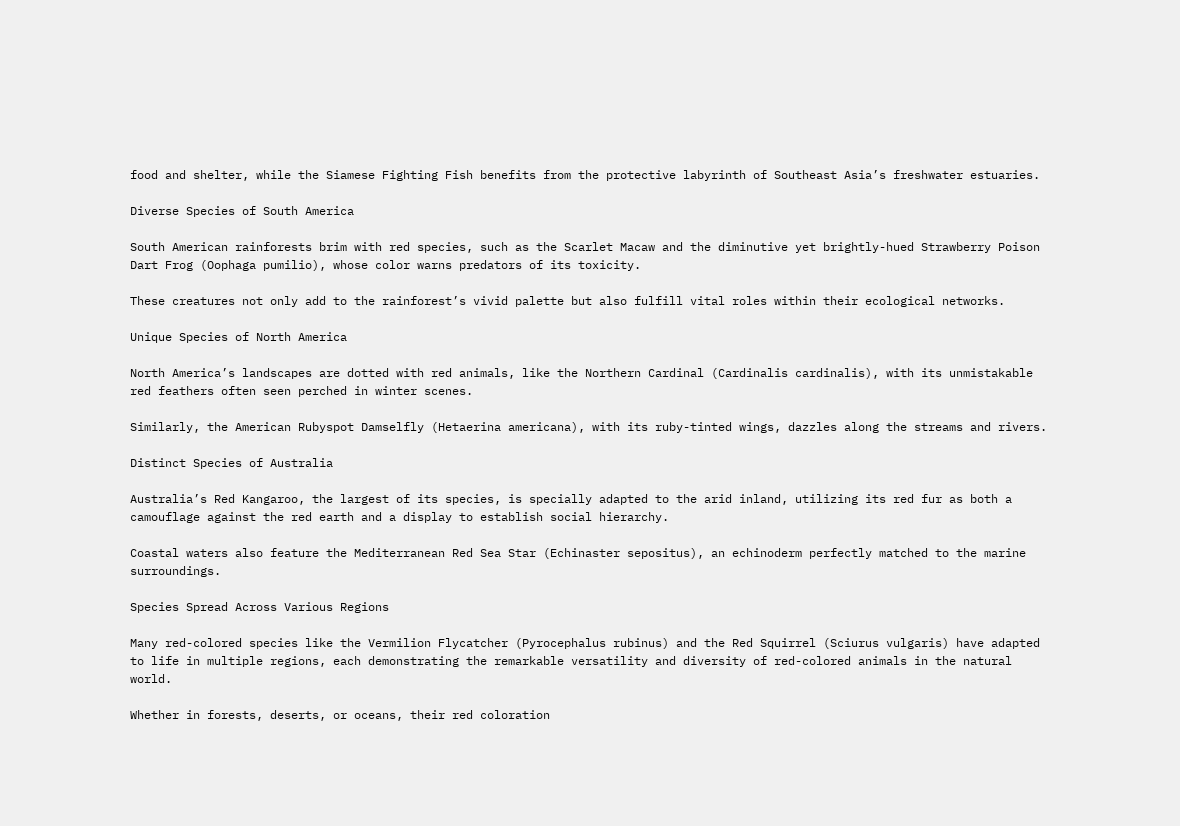food and shelter, while the Siamese Fighting Fish benefits from the protective labyrinth of Southeast Asia’s freshwater estuaries.

Diverse Species of South America

South American rainforests brim with red species, such as the Scarlet Macaw and the diminutive yet brightly-hued Strawberry Poison Dart Frog (Oophaga pumilio), whose color warns predators of its toxicity.

These creatures not only add to the rainforest’s vivid palette but also fulfill vital roles within their ecological networks.

Unique Species of North America

North America’s landscapes are dotted with red animals, like the Northern Cardinal (Cardinalis cardinalis), with its unmistakable red feathers often seen perched in winter scenes.

Similarly, the American Rubyspot Damselfly (Hetaerina americana), with its ruby-tinted wings, dazzles along the streams and rivers.

Distinct Species of Australia

Australia’s Red Kangaroo, the largest of its species, is specially adapted to the arid inland, utilizing its red fur as both a camouflage against the red earth and a display to establish social hierarchy.

Coastal waters also feature the Mediterranean Red Sea Star (Echinaster sepositus), an echinoderm perfectly matched to the marine surroundings.

Species Spread Across Various Regions

Many red-colored species like the Vermilion Flycatcher (Pyrocephalus rubinus) and the Red Squirrel (Sciurus vulgaris) have adapted to life in multiple regions, each demonstrating the remarkable versatility and diversity of red-colored animals in the natural world.

Whether in forests, deserts, or oceans, their red coloration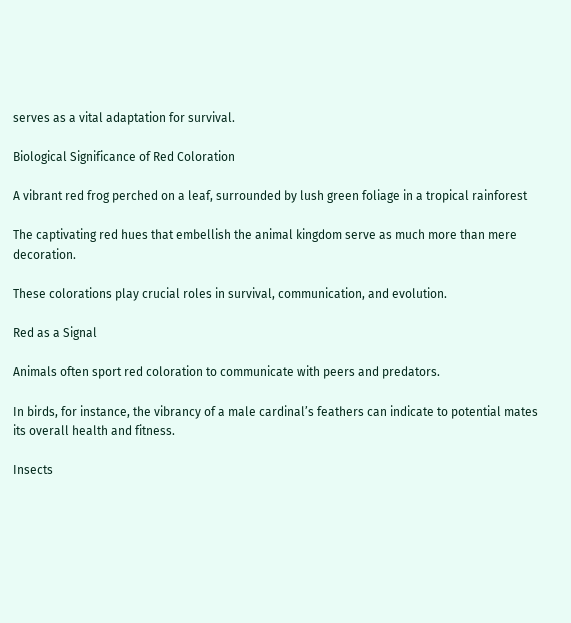serves as a vital adaptation for survival.

Biological Significance of Red Coloration

A vibrant red frog perched on a leaf, surrounded by lush green foliage in a tropical rainforest

The captivating red hues that embellish the animal kingdom serve as much more than mere decoration.

These colorations play crucial roles in survival, communication, and evolution.

Red as a Signal

Animals often sport red coloration to communicate with peers and predators.

In birds, for instance, the vibrancy of a male cardinal’s feathers can indicate to potential mates its overall health and fitness.

Insects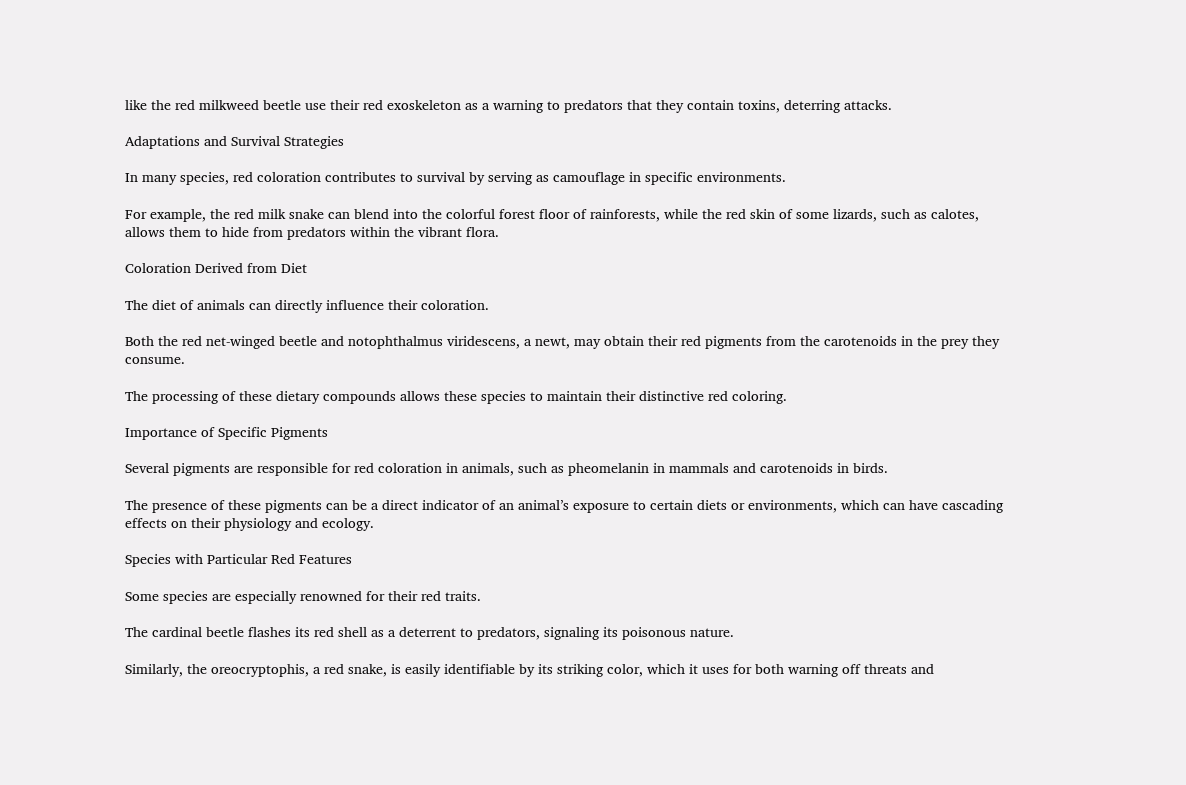like the red milkweed beetle use their red exoskeleton as a warning to predators that they contain toxins, deterring attacks.

Adaptations and Survival Strategies

In many species, red coloration contributes to survival by serving as camouflage in specific environments.

For example, the red milk snake can blend into the colorful forest floor of rainforests, while the red skin of some lizards, such as calotes, allows them to hide from predators within the vibrant flora.

Coloration Derived from Diet

The diet of animals can directly influence their coloration.

Both the red net-winged beetle and notophthalmus viridescens, a newt, may obtain their red pigments from the carotenoids in the prey they consume.

The processing of these dietary compounds allows these species to maintain their distinctive red coloring.

Importance of Specific Pigments

Several pigments are responsible for red coloration in animals, such as pheomelanin in mammals and carotenoids in birds.

The presence of these pigments can be a direct indicator of an animal’s exposure to certain diets or environments, which can have cascading effects on their physiology and ecology.

Species with Particular Red Features

Some species are especially renowned for their red traits.

The cardinal beetle flashes its red shell as a deterrent to predators, signaling its poisonous nature.

Similarly, the oreocryptophis, a red snake, is easily identifiable by its striking color, which it uses for both warning off threats and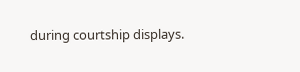during courtship displays.